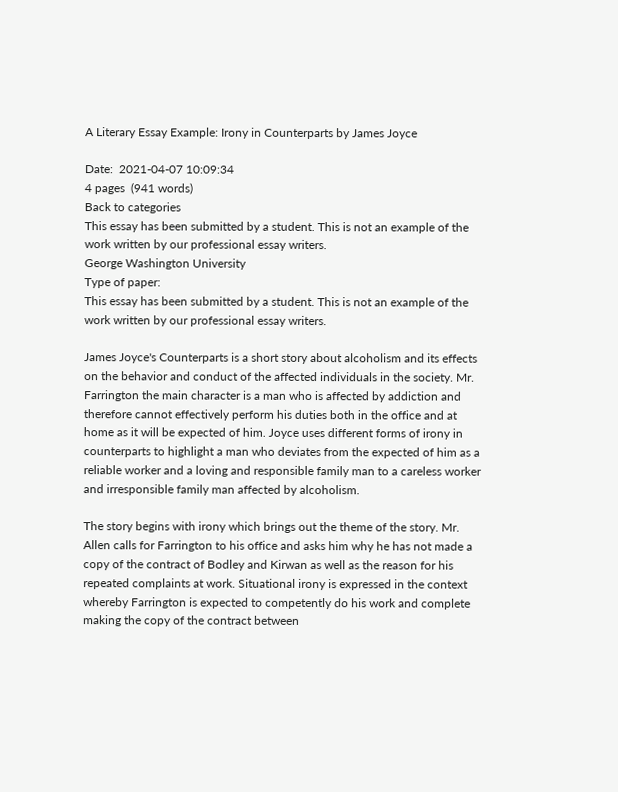A Literary Essay Example: Irony in Counterparts by James Joyce

Date:  2021-04-07 10:09:34
4 pages  (941 words)
Back to categories
This essay has been submitted by a student. This is not an example of the work written by our professional essay writers.
George Washington University
Type of paper:
This essay has been submitted by a student. This is not an example of the work written by our professional essay writers.

James Joyce's Counterparts is a short story about alcoholism and its effects on the behavior and conduct of the affected individuals in the society. Mr. Farrington the main character is a man who is affected by addiction and therefore cannot effectively perform his duties both in the office and at home as it will be expected of him. Joyce uses different forms of irony in counterparts to highlight a man who deviates from the expected of him as a reliable worker and a loving and responsible family man to a careless worker and irresponsible family man affected by alcoholism.

The story begins with irony which brings out the theme of the story. Mr. Allen calls for Farrington to his office and asks him why he has not made a copy of the contract of Bodley and Kirwan as well as the reason for his repeated complaints at work. Situational irony is expressed in the context whereby Farrington is expected to competently do his work and complete making the copy of the contract between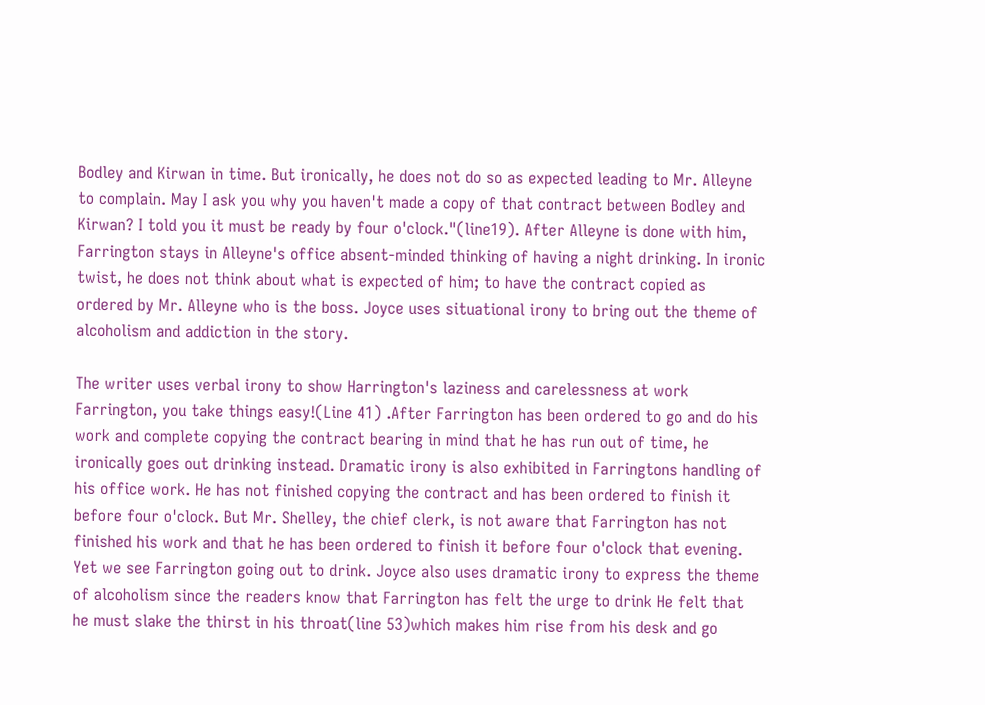Bodley and Kirwan in time. But ironically, he does not do so as expected leading to Mr. Alleyne to complain. May I ask you why you haven't made a copy of that contract between Bodley and Kirwan? I told you it must be ready by four o'clock."(line19). After Alleyne is done with him, Farrington stays in Alleyne's office absent-minded thinking of having a night drinking. In ironic twist, he does not think about what is expected of him; to have the contract copied as ordered by Mr. Alleyne who is the boss. Joyce uses situational irony to bring out the theme of alcoholism and addiction in the story.

The writer uses verbal irony to show Harrington's laziness and carelessness at work Farrington, you take things easy!(Line 41) .After Farrington has been ordered to go and do his work and complete copying the contract bearing in mind that he has run out of time, he ironically goes out drinking instead. Dramatic irony is also exhibited in Farringtons handling of his office work. He has not finished copying the contract and has been ordered to finish it before four o'clock. But Mr. Shelley, the chief clerk, is not aware that Farrington has not finished his work and that he has been ordered to finish it before four o'clock that evening. Yet we see Farrington going out to drink. Joyce also uses dramatic irony to express the theme of alcoholism since the readers know that Farrington has felt the urge to drink He felt that he must slake the thirst in his throat(line 53)which makes him rise from his desk and go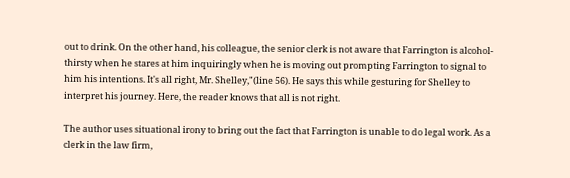out to drink. On the other hand, his colleague, the senior clerk is not aware that Farrington is alcohol-thirsty when he stares at him inquiringly when he is moving out prompting Farrington to signal to him his intentions. It's all right, Mr. Shelley,"(line 56). He says this while gesturing for Shelley to interpret his journey. Here, the reader knows that all is not right.

The author uses situational irony to bring out the fact that Farrington is unable to do legal work. As a clerk in the law firm,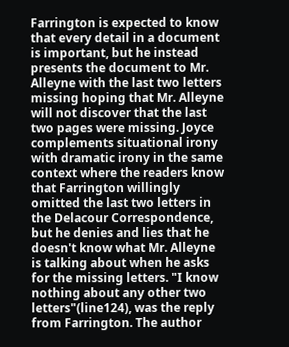Farrington is expected to know that every detail in a document is important, but he instead presents the document to Mr. Alleyne with the last two letters missing hoping that Mr. Alleyne will not discover that the last two pages were missing. Joyce complements situational irony with dramatic irony in the same context where the readers know that Farrington willingly omitted the last two letters in the Delacour Correspondence, but he denies and lies that he doesn't know what Mr. Alleyne is talking about when he asks for the missing letters. "I know nothing about any other two letters"(line124), was the reply from Farrington. The author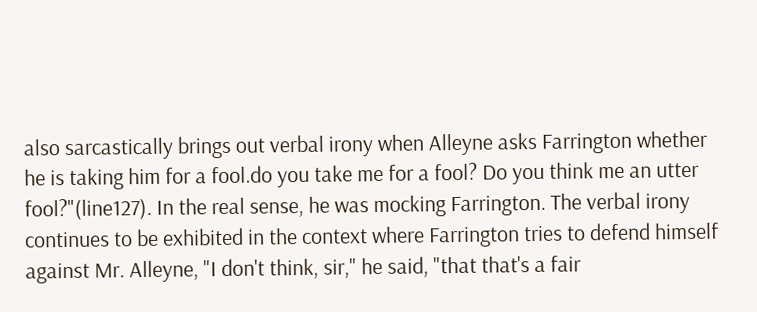also sarcastically brings out verbal irony when Alleyne asks Farrington whether he is taking him for a fool.do you take me for a fool? Do you think me an utter fool?"(line127). In the real sense, he was mocking Farrington. The verbal irony continues to be exhibited in the context where Farrington tries to defend himself against Mr. Alleyne, "I don't think, sir," he said, "that that's a fair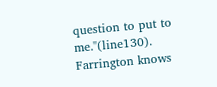question to put to me."(line130). Farrington knows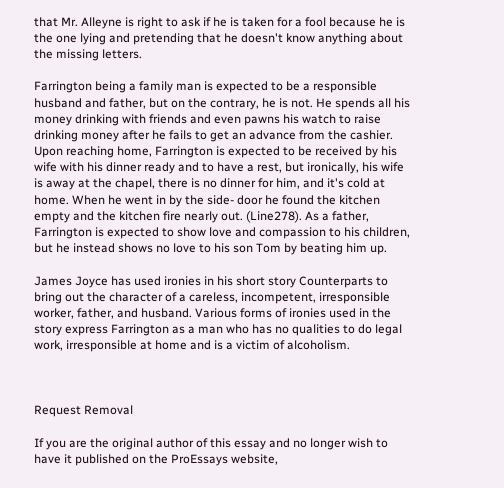that Mr. Alleyne is right to ask if he is taken for a fool because he is the one lying and pretending that he doesn't know anything about the missing letters.

Farrington being a family man is expected to be a responsible husband and father, but on the contrary, he is not. He spends all his money drinking with friends and even pawns his watch to raise drinking money after he fails to get an advance from the cashier. Upon reaching home, Farrington is expected to be received by his wife with his dinner ready and to have a rest, but ironically, his wife is away at the chapel, there is no dinner for him, and it's cold at home. When he went in by the side- door he found the kitchen empty and the kitchen fire nearly out. (Line278). As a father, Farrington is expected to show love and compassion to his children, but he instead shows no love to his son Tom by beating him up.

James Joyce has used ironies in his short story Counterparts to bring out the character of a careless, incompetent, irresponsible worker, father, and husband. Various forms of ironies used in the story express Farrington as a man who has no qualities to do legal work, irresponsible at home and is a victim of alcoholism.



Request Removal

If you are the original author of this essay and no longer wish to have it published on the ProEssays website,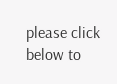please click below to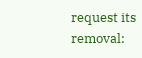request its removal: